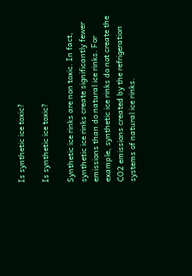Is synthetic ice toxic?

Is synthetic ice toxic?

Synthetic ice rinks are non toxic. In fact, synthetic ice rinks create significantly fewer emissions than do natural ice rinks. For example, synthetic ice rinks do not create the CO2 emissions created by the refrigeration systems of natural ice rinks.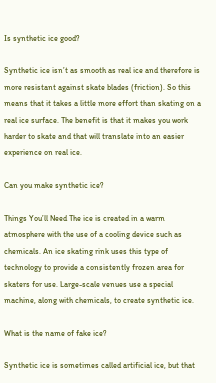Is synthetic ice good?

Synthetic ice isn’t as smooth as real ice and therefore is more resistant against skate blades (friction). So this means that it takes a little more effort than skating on a real ice surface. The benefit is that it makes you work harder to skate and that will translate into an easier experience on real ice.

Can you make synthetic ice?

Things You’ll Need The ice is created in a warm atmosphere with the use of a cooling device such as chemicals. An ice skating rink uses this type of technology to provide a consistently frozen area for skaters for use. Large-scale venues use a special machine, along with chemicals, to create synthetic ice.

What is the name of fake ice?

Synthetic ice is sometimes called artificial ice, but that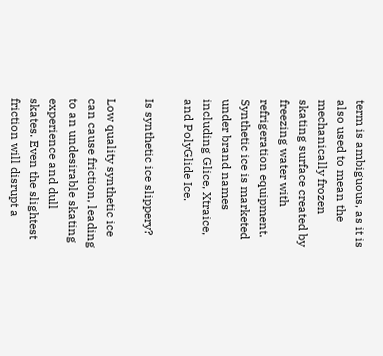term is ambiguous, as it is also used to mean the mechanically frozen skating surface created by freezing water with refrigeration equipment. Synthetic ice is marketed under brand names including Glice, Xtraice, and PolyGlide Ice.

Is synthetic ice slippery?

Low quality synthetic ice can cause friction, leading to an undesirable skating experience and dull skates. Even the slightest friction will disrupt a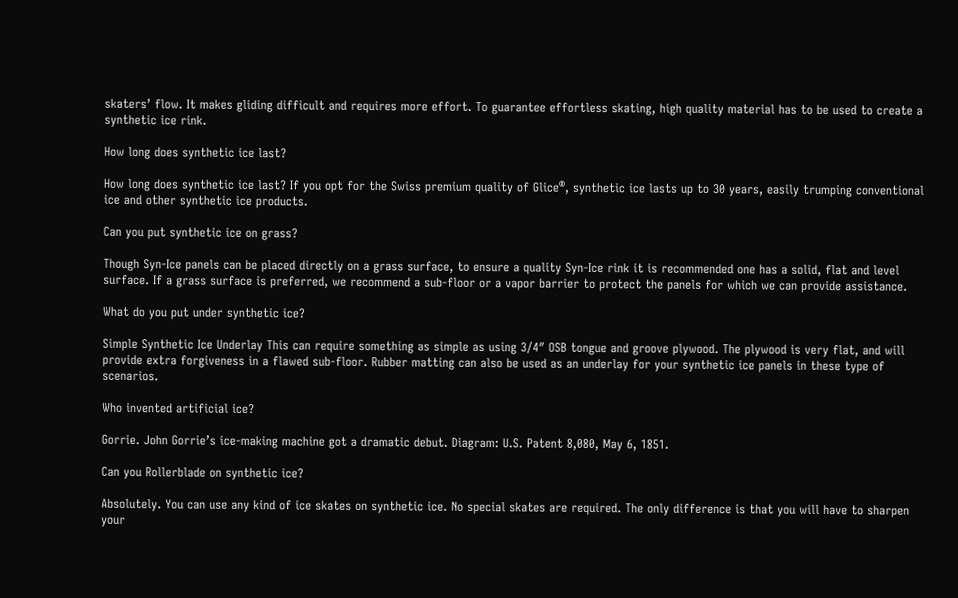skaters’ flow. It makes gliding difficult and requires more effort. To guarantee effortless skating, high quality material has to be used to create a synthetic ice rink.

How long does synthetic ice last?

How long does synthetic ice last? If you opt for the Swiss premium quality of Glice®, synthetic ice lasts up to 30 years, easily trumping conventional ice and other synthetic ice products.

Can you put synthetic ice on grass?

Though Syn-Ice panels can be placed directly on a grass surface, to ensure a quality Syn-Ice rink it is recommended one has a solid, flat and level surface. If a grass surface is preferred, we recommend a sub-floor or a vapor barrier to protect the panels for which we can provide assistance.

What do you put under synthetic ice?

Simple Synthetic Ice Underlay This can require something as simple as using 3/4″ OSB tongue and groove plywood. The plywood is very flat, and will provide extra forgiveness in a flawed sub-floor. Rubber matting can also be used as an underlay for your synthetic ice panels in these type of scenarios.

Who invented artificial ice?

Gorrie. John Gorrie’s ice-making machine got a dramatic debut. Diagram: U.S. Patent 8,080, May 6, 1851.

Can you Rollerblade on synthetic ice?

Absolutely. You can use any kind of ice skates on synthetic ice. No special skates are required. The only difference is that you will have to sharpen your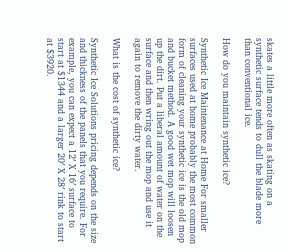skates a little more often as skating on a synthetic surface tends to dull the blade more than conventional ice.

How do you maintain synthetic ice?

Synthetic Ice Maintenance at Home For smaller surfaces used at home probably the most common form of cleaning your synthetic ice is the old mop and bucket method. A good wet mop will loosen up the dirt. Put a liberal amount of water on the surface and then wring out the mop and use it again to remove the dirty water.

What is the cost of synthetic ice?

Synthetic Ice Solutions pricing depends on the size and thickness of the panels that you require. For example, you can expect a 12′ X 16′ surface to start at $1344 and a larger 20′ X 28′ rink to start at $3920.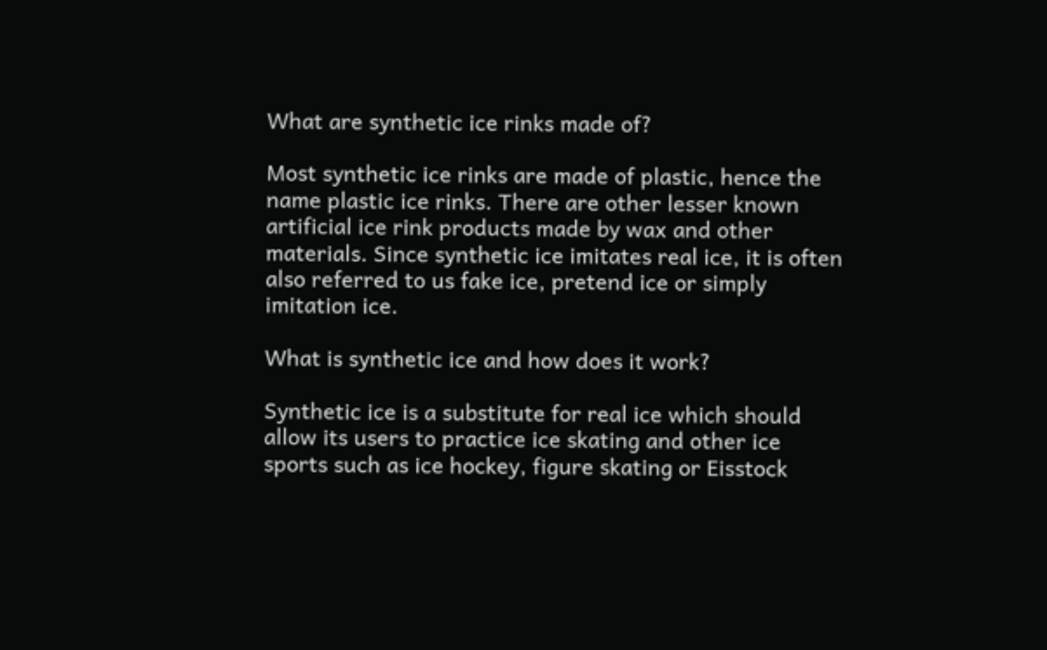What are synthetic ice rinks made of?

Most synthetic ice rinks are made of plastic, hence the name plastic ice rinks. There are other lesser known artificial ice rink products made by wax and other materials. Since synthetic ice imitates real ice, it is often also referred to us fake ice, pretend ice or simply imitation ice.

What is synthetic ice and how does it work?

Synthetic ice is a substitute for real ice which should allow its users to practice ice skating and other ice sports such as ice hockey, figure skating or Eisstock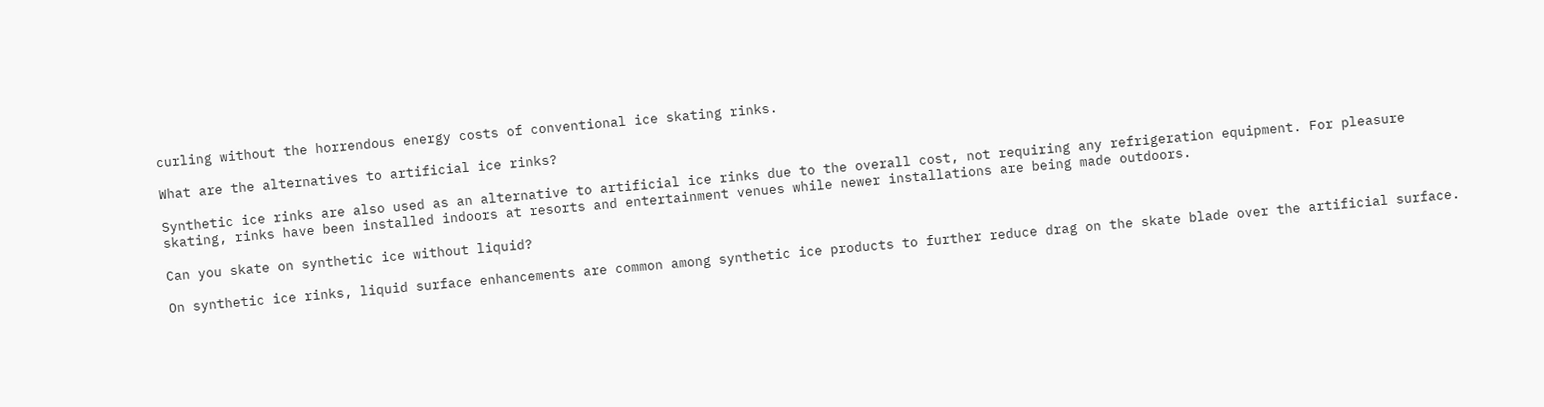curling without the horrendous energy costs of conventional ice skating rinks.

What are the alternatives to artificial ice rinks?

Synthetic ice rinks are also used as an alternative to artificial ice rinks due to the overall cost, not requiring any refrigeration equipment. For pleasure skating, rinks have been installed indoors at resorts and entertainment venues while newer installations are being made outdoors.

Can you skate on synthetic ice without liquid?

On synthetic ice rinks, liquid surface enhancements are common among synthetic ice products to further reduce drag on the skate blade over the artificial surface.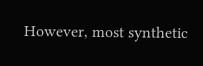However, most synthetic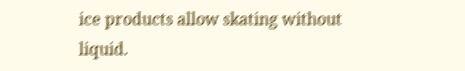ice products allow skating without liquid.